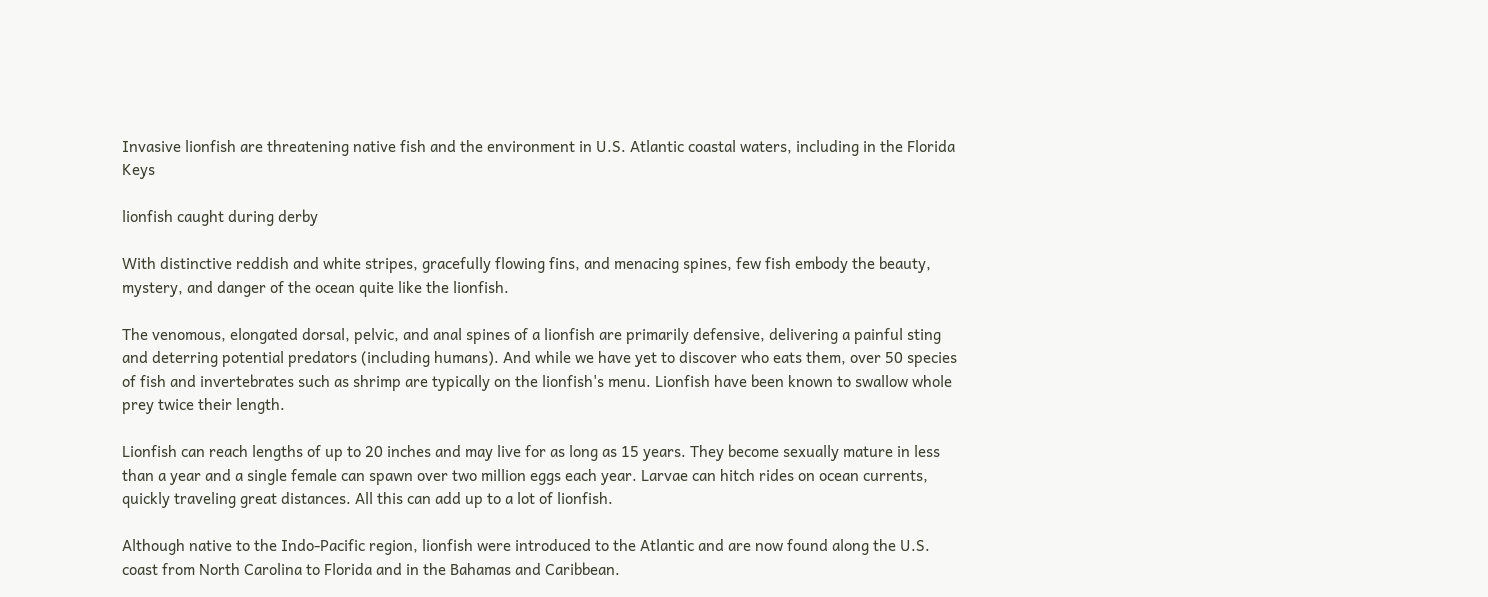Invasive lionfish are threatening native fish and the environment in U.S. Atlantic coastal waters, including in the Florida Keys

lionfish caught during derby

With distinctive reddish and white stripes, gracefully flowing fins, and menacing spines, few fish embody the beauty, mystery, and danger of the ocean quite like the lionfish.

The venomous, elongated dorsal, pelvic, and anal spines of a lionfish are primarily defensive, delivering a painful sting and deterring potential predators (including humans). And while we have yet to discover who eats them, over 50 species of fish and invertebrates such as shrimp are typically on the lionfish's menu. Lionfish have been known to swallow whole prey twice their length.

Lionfish can reach lengths of up to 20 inches and may live for as long as 15 years. They become sexually mature in less than a year and a single female can spawn over two million eggs each year. Larvae can hitch rides on ocean currents, quickly traveling great distances. All this can add up to a lot of lionfish.

Although native to the Indo-Pacific region, lionfish were introduced to the Atlantic and are now found along the U.S. coast from North Carolina to Florida and in the Bahamas and Caribbean.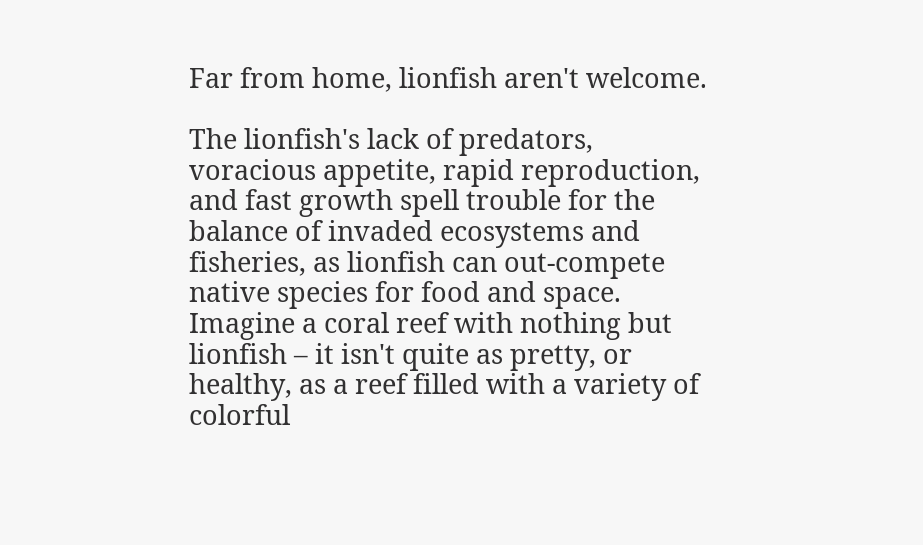Far from home, lionfish aren't welcome.

The lionfish's lack of predators, voracious appetite, rapid reproduction, and fast growth spell trouble for the balance of invaded ecosystems and fisheries, as lionfish can out-compete native species for food and space. Imagine a coral reef with nothing but lionfish – it isn't quite as pretty, or healthy, as a reef filled with a variety of colorful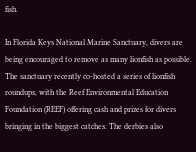fish.

In Florida Keys National Marine Sanctuary, divers are being encouraged to remove as many lionfish as possible. The sanctuary recently co-hosted a series of lionfish roundups, with the Reef Environmental Education Foundation (REEF) offering cash and prizes for divers bringing in the biggest catches. The derbies also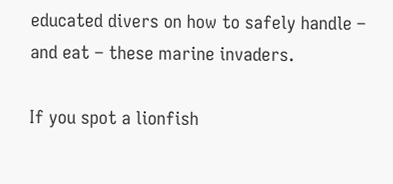educated divers on how to safely handle – and eat – these marine invaders.

If you spot a lionfish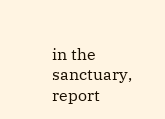in the sanctuary, report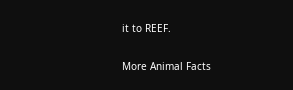it to REEF.

More Animal Facts